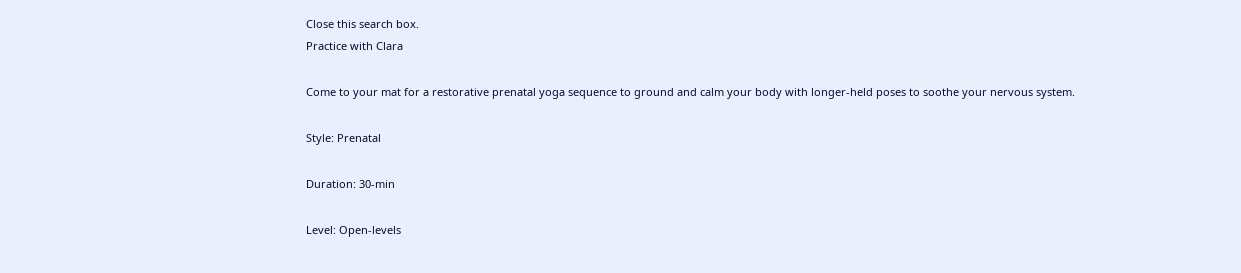Close this search box.
Practice with Clara

Come to your mat for a restorative prenatal yoga sequence to ground and calm your body with longer-held poses to soothe your nervous system.

Style: Prenatal

Duration: 30-min

Level: Open-levels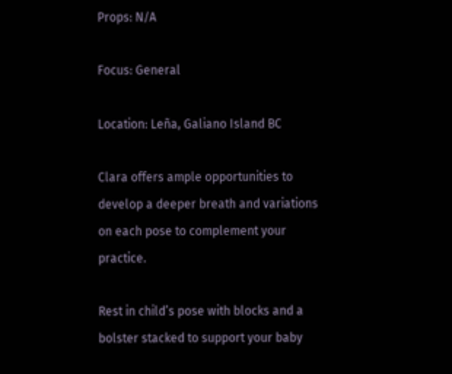Props: N/A

Focus: General

Location: Leña, Galiano Island BC

Clara offers ample opportunities to develop a deeper breath and variations on each pose to complement your practice.

Rest in child’s pose with blocks and a bolster stacked to support your baby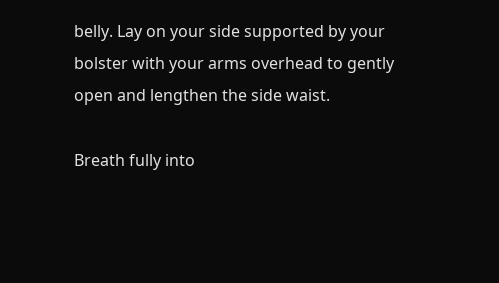belly. Lay on your side supported by your bolster with your arms overhead to gently open and lengthen the side waist.

Breath fully into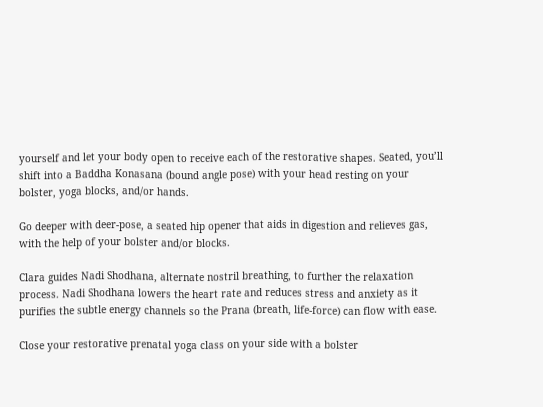yourself and let your body open to receive each of the restorative shapes. Seated, you’ll shift into a Baddha Konasana (bound angle pose) with your head resting on your bolster, yoga blocks, and/or hands.

Go deeper with deer-pose, a seated hip opener that aids in digestion and relieves gas, with the help of your bolster and/or blocks.

Clara guides Nadi Shodhana, alternate nostril breathing, to further the relaxation process. Nadi Shodhana lowers the heart rate and reduces stress and anxiety as it purifies the subtle energy channels so the Prana (breath, life-force) can flow with ease.

Close your restorative prenatal yoga class on your side with a bolster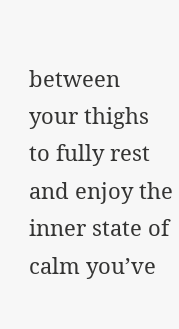between your thighs to fully rest and enjoy the inner state of calm you’ve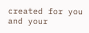created for you and your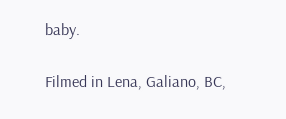baby.

Filmed in Lena, Galiano, BC,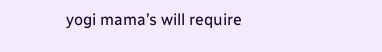yogi mama’s will require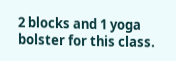2 blocks and 1 yoga bolster for this class.